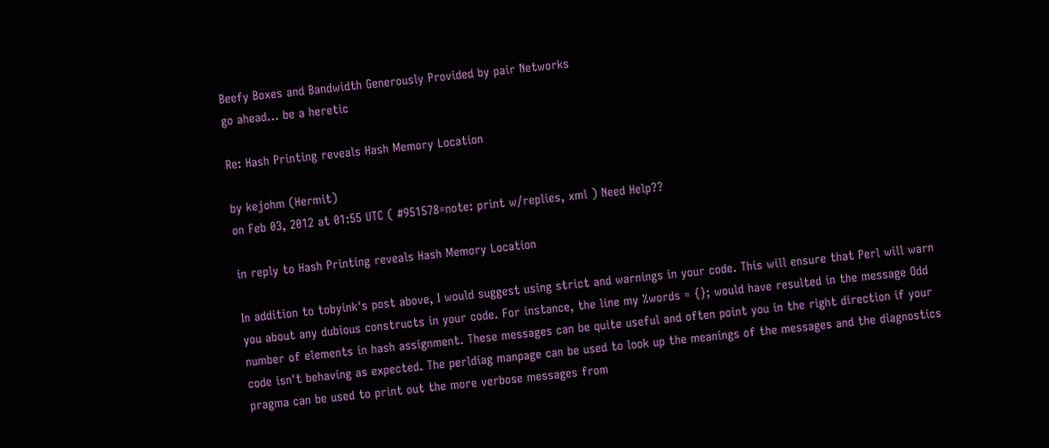Beefy Boxes and Bandwidth Generously Provided by pair Networks
go ahead... be a heretic

Re: Hash Printing reveals Hash Memory Location

by kejohm (Hermit)
on Feb 03, 2012 at 01:55 UTC ( #951578=note: print w/replies, xml ) Need Help??

in reply to Hash Printing reveals Hash Memory Location

In addition to tobyink's post above, I would suggest using strict and warnings in your code. This will ensure that Perl will warn you about any dubious constructs in your code. For instance, the line my %words = {}; would have resulted in the message Odd number of elements in hash assignment. These messages can be quite useful and often point you in the right direction if your code isn't behaving as expected. The perldiag manpage can be used to look up the meanings of the messages and the diagnostics pragma can be used to print out the more verbose messages from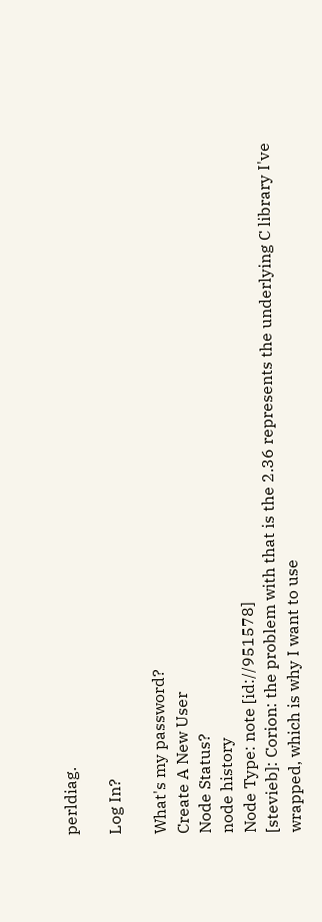perldiag.

Log In?

What's my password?
Create A New User
Node Status?
node history
Node Type: note [id://951578]
[stevieb]: Corion: the problem with that is the 2.36 represents the underlying C library I've wrapped, which is why I want to use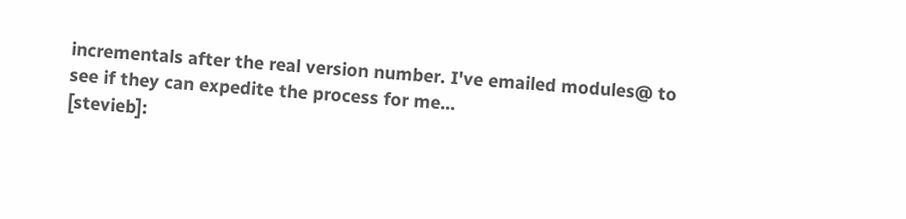incrementals after the real version number. I've emailed modules@ to see if they can expedite the process for me...
[stevieb]: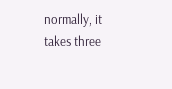normally, it takes three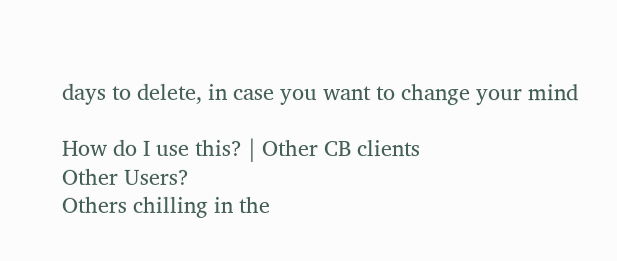days to delete, in case you want to change your mind

How do I use this? | Other CB clients
Other Users?
Others chilling in the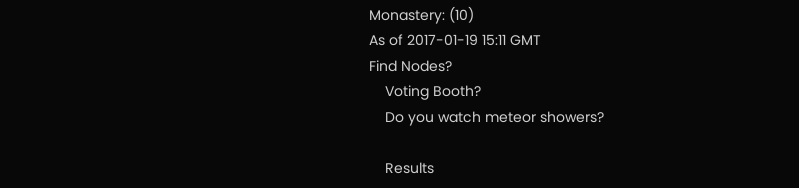Monastery: (10)
As of 2017-01-19 15:11 GMT
Find Nodes?
    Voting Booth?
    Do you watch meteor showers?

    Results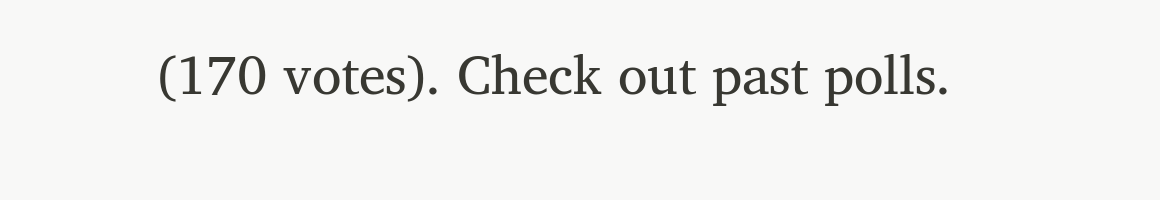(170 votes). Check out past polls.